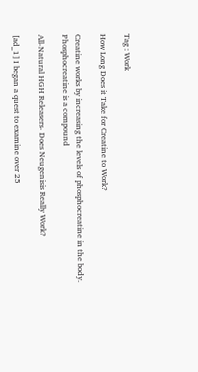Tag : Work

How Long Does it Take for Creatine to Work?

Creatine works by increasing the levels of phosphocreatine in the body. Phosphocreatine is a compound

All-Natural HGH Releasers- Does Neugenisis Really Work?

[ad_1] I began a quest to examine over 25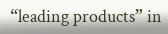“leading products” in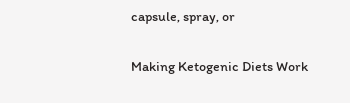capsule, spray, or

Making Ketogenic Diets Work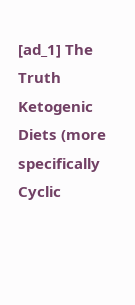[ad_1] The Truth Ketogenic Diets (more specifically Cyclic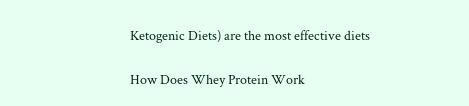Ketogenic Diets) are the most effective diets

How Does Whey Protein Work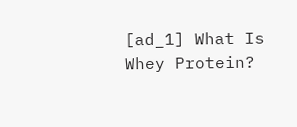[ad_1] What Is Whey Protein?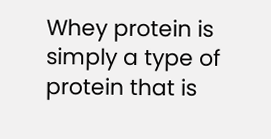Whey protein is simply a type of protein that is